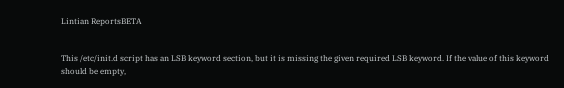Lintian ReportsBETA


This /etc/init.d script has an LSB keyword section, but it is missing the given required LSB keyword. If the value of this keyword should be empty,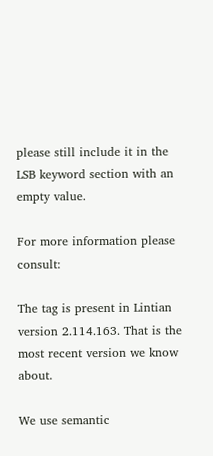please still include it in the LSB keyword section with an empty value.

For more information please consult:

The tag is present in Lintian version 2.114.163. That is the most recent version we know about.

We use semantic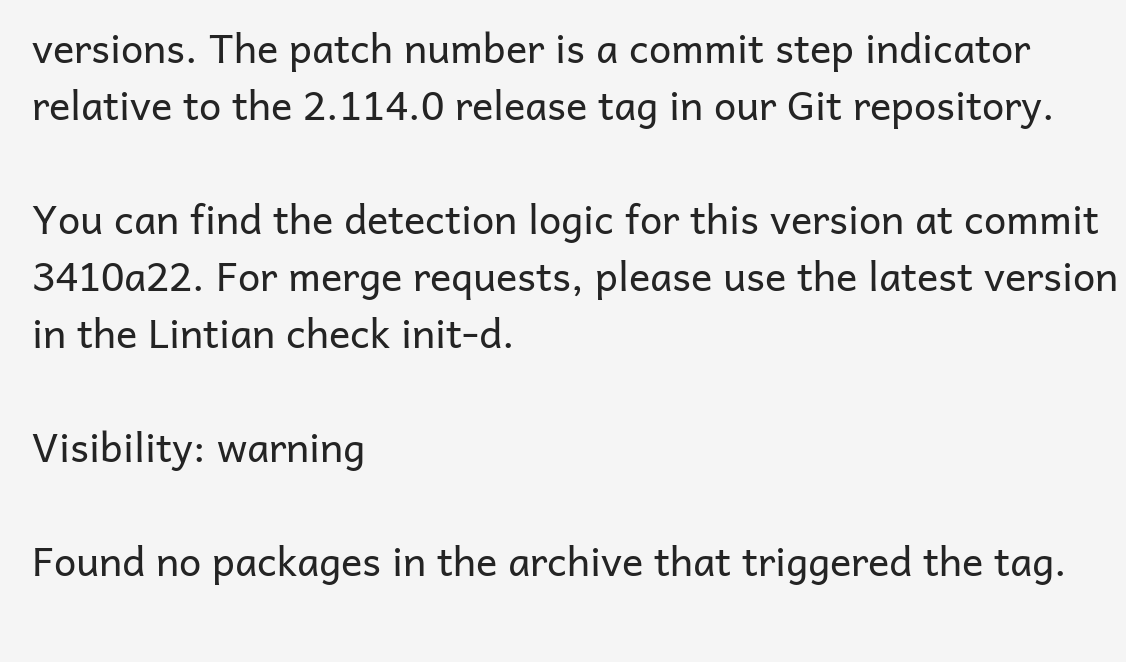versions. The patch number is a commit step indicator relative to the 2.114.0 release tag in our Git repository.

You can find the detection logic for this version at commit 3410a22. For merge requests, please use the latest version in the Lintian check init-d.

Visibility: warning

Found no packages in the archive that triggered the tag.